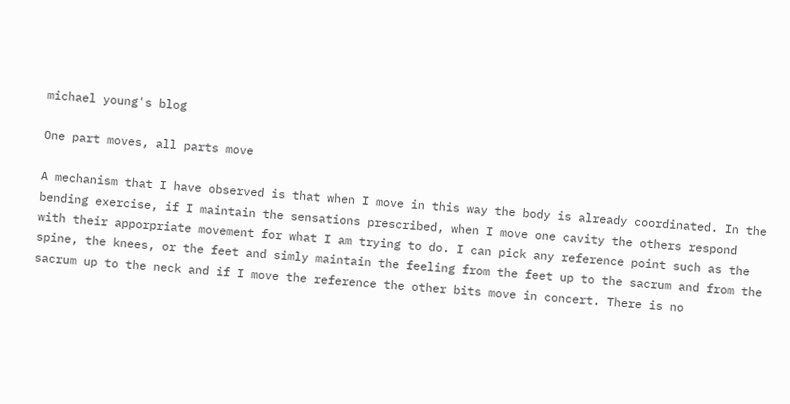michael young's blog

One part moves, all parts move

A mechanism that I have observed is that when I move in this way the body is already coordinated. In the bending exercise, if I maintain the sensations prescribed, when I move one cavity the others respond with their apporpriate movement for what I am trying to do. I can pick any reference point such as the spine, the knees, or the feet and simly maintain the feeling from the feet up to the sacrum and from the sacrum up to the neck and if I move the reference the other bits move in concert. There is no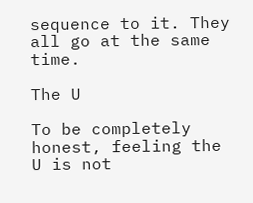sequence to it. They all go at the same time.

The U

To be completely honest, feeling the U is not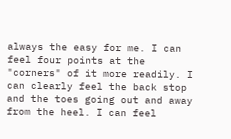always the easy for me. I can feel four points at the "corners" of it more readily. I can clearly feel the back stop and the toes going out and away from the heel. I can feel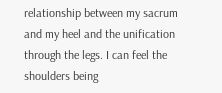relationship between my sacrum and my heel and the unification through the legs. I can feel the shoulders being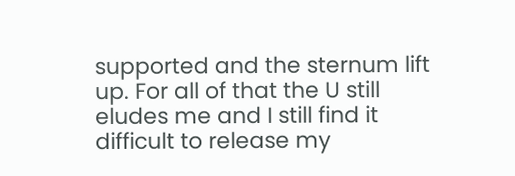supported and the sternum lift up. For all of that the U still eludes me and I still find it difficult to release my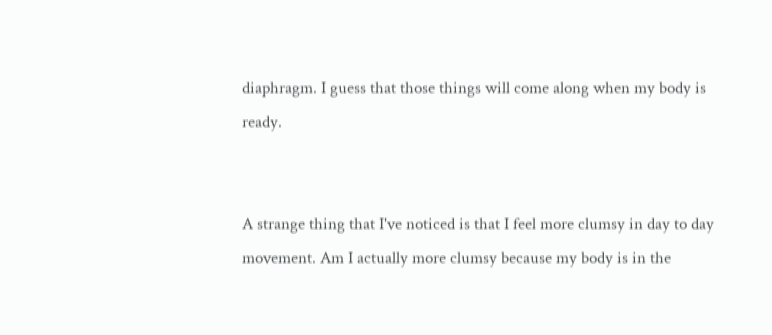diaphragm. I guess that those things will come along when my body is ready.


A strange thing that I've noticed is that I feel more clumsy in day to day movement. Am I actually more clumsy because my body is in the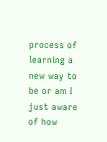process of learning a new way to be or am I just aware of how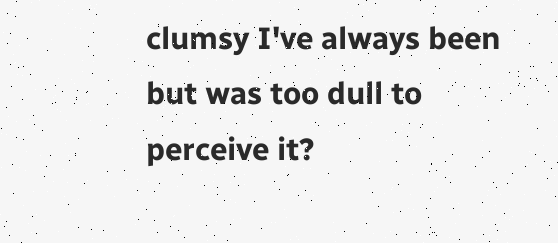clumsy I've always been but was too dull to perceive it?